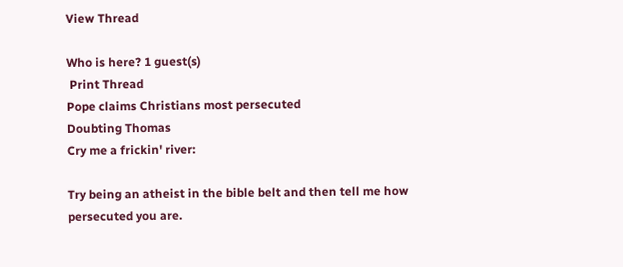View Thread

Who is here? 1 guest(s)
 Print Thread
Pope claims Christians most persecuted
Doubting Thomas
Cry me a frickin' river:

Try being an atheist in the bible belt and then tell me how persecuted you are.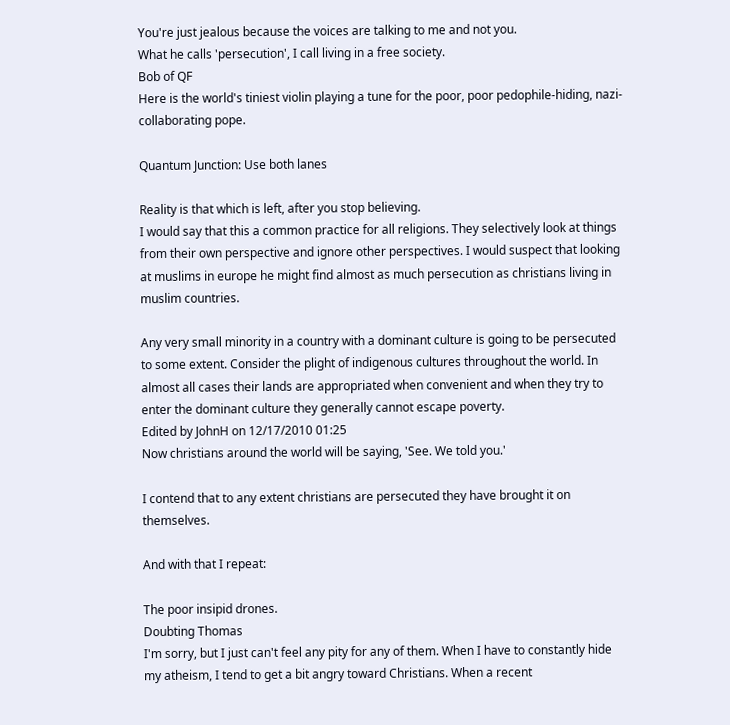You're just jealous because the voices are talking to me and not you.
What he calls 'persecution', I call living in a free society.
Bob of QF
Here is the world's tiniest violin playing a tune for the poor, poor pedophile-hiding, nazi-collaborating pope.

Quantum Junction: Use both lanes

Reality is that which is left, after you stop believing.
I would say that this a common practice for all religions. They selectively look at things from their own perspective and ignore other perspectives. I would suspect that looking at muslims in europe he might find almost as much persecution as christians living in muslim countries.

Any very small minority in a country with a dominant culture is going to be persecuted to some extent. Consider the plight of indigenous cultures throughout the world. In almost all cases their lands are appropriated when convenient and when they try to enter the dominant culture they generally cannot escape poverty.
Edited by JohnH on 12/17/2010 01:25
Now christians around the world will be saying, 'See. We told you.'

I contend that to any extent christians are persecuted they have brought it on themselves.

And with that I repeat:

The poor insipid drones.
Doubting Thomas
I'm sorry, but I just can't feel any pity for any of them. When I have to constantly hide my atheism, I tend to get a bit angry toward Christians. When a recent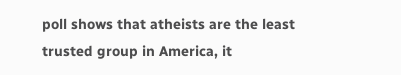poll shows that atheists are the least trusted group in America, it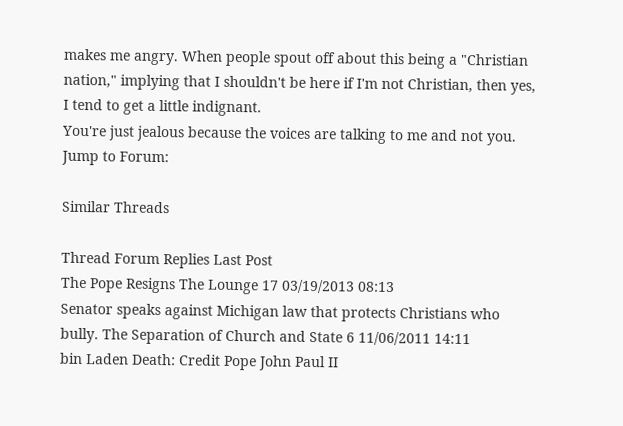makes me angry. When people spout off about this being a "Christian nation," implying that I shouldn't be here if I'm not Christian, then yes, I tend to get a little indignant.
You're just jealous because the voices are talking to me and not you.
Jump to Forum:

Similar Threads

Thread Forum Replies Last Post
The Pope Resigns The Lounge 17 03/19/2013 08:13
Senator speaks against Michigan law that protects Christians who bully. The Separation of Church and State 6 11/06/2011 14:11
bin Laden Death: Credit Pope John Paul II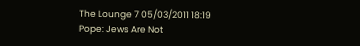The Lounge 7 05/03/2011 18:19
Pope: Jews Are Not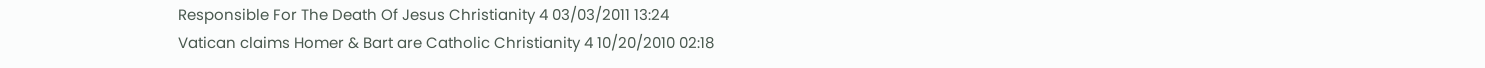Responsible For The Death Of Jesus Christianity 4 03/03/2011 13:24
Vatican claims Homer & Bart are Catholic Christianity 4 10/20/2010 02:18